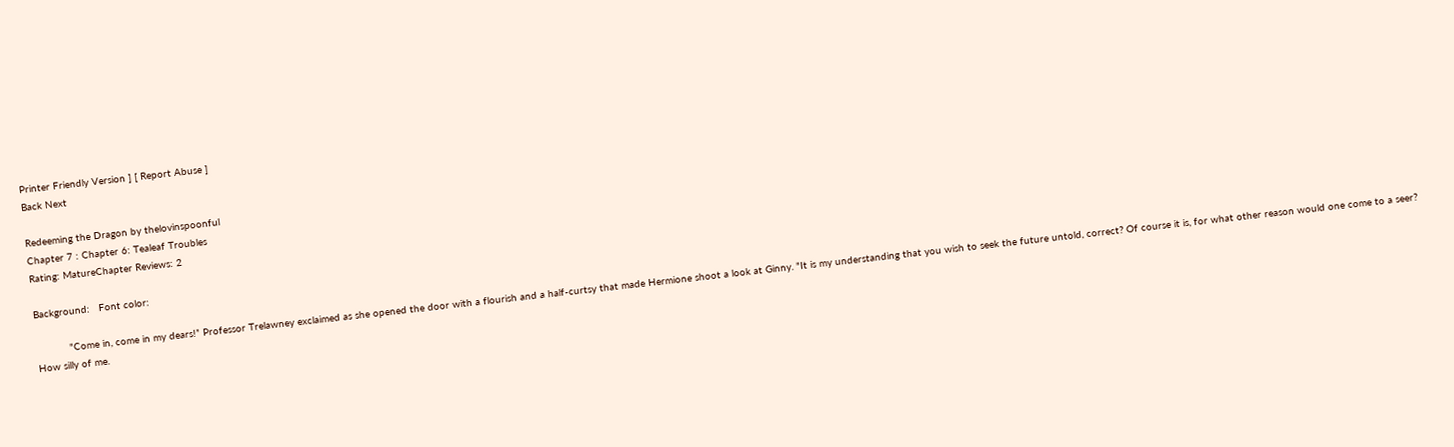Printer Friendly Version ] [ Report Abuse ]
Back Next

Redeeming the Dragon by thelovinspoonful
Chapter 7 : Chapter 6: Tealeaf Troubles
Rating: MatureChapter Reviews: 2

Background:   Font color:

           "Come in, come in my dears!” Professor Trelawney exclaimed as she opened the door with a flourish and a half-curtsy that made Hermione shoot a look at Ginny. "It is my understanding that you wish to seek the future untold, correct? Of course it is, for what other reason would one come to a seer? How silly of me.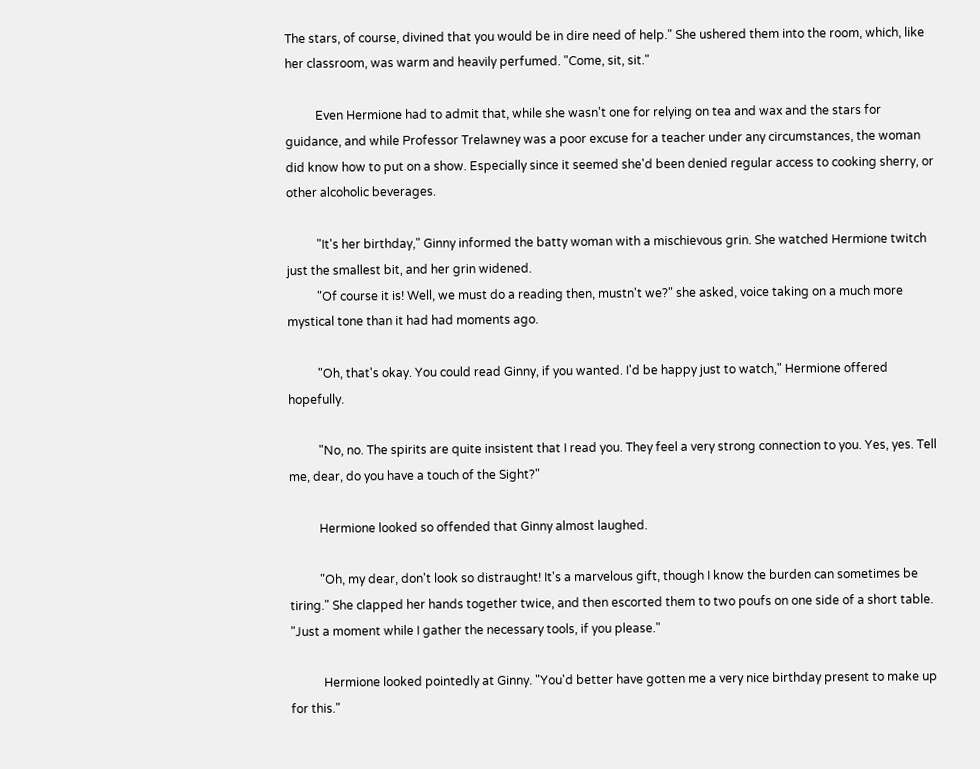The stars, of course, divined that you would be in dire need of help." She ushered them into the room, which, like her classroom, was warm and heavily perfumed. "Come, sit, sit."

          Even Hermione had to admit that, while she wasn't one for relying on tea and wax and the stars for guidance, and while Professor Trelawney was a poor excuse for a teacher under any circumstances, the woman did know how to put on a show. Especially since it seemed she'd been denied regular access to cooking sherry, or other alcoholic beverages.

          "It's her birthday," Ginny informed the batty woman with a mischievous grin. She watched Hermione twitch just the smallest bit, and her grin widened.
          "Of course it is! Well, we must do a reading then, mustn't we?" she asked, voice taking on a much more mystical tone than it had had moments ago.

          "Oh, that's okay. You could read Ginny, if you wanted. I'd be happy just to watch," Hermione offered hopefully.

          "No, no. The spirits are quite insistent that I read you. They feel a very strong connection to you. Yes, yes. Tell me, dear, do you have a touch of the Sight?"

          Hermione looked so offended that Ginny almost laughed.

          "Oh, my dear, don't look so distraught! It's a marvelous gift, though I know the burden can sometimes be tiring." She clapped her hands together twice, and then escorted them to two poufs on one side of a short table. "Just a moment while I gather the necessary tools, if you please."

           Hermione looked pointedly at Ginny. "You'd better have gotten me a very nice birthday present to make up for this."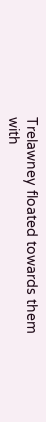Trelawney floated towards them with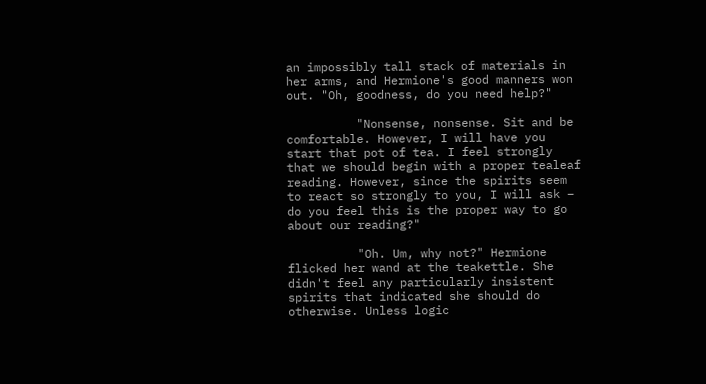an impossibly tall stack of materials in her arms, and Hermione's good manners won out. "Oh, goodness, do you need help?"

          "Nonsense, nonsense. Sit and be comfortable. However, I will have you start that pot of tea. I feel strongly that we should begin with a proper tealeaf reading. However, since the spirits seem to react so strongly to you, I will ask – do you feel this is the proper way to go about our reading?"

          "Oh. Um, why not?" Hermione flicked her wand at the teakettle. She didn't feel any particularly insistent spirits that indicated she should do otherwise. Unless logic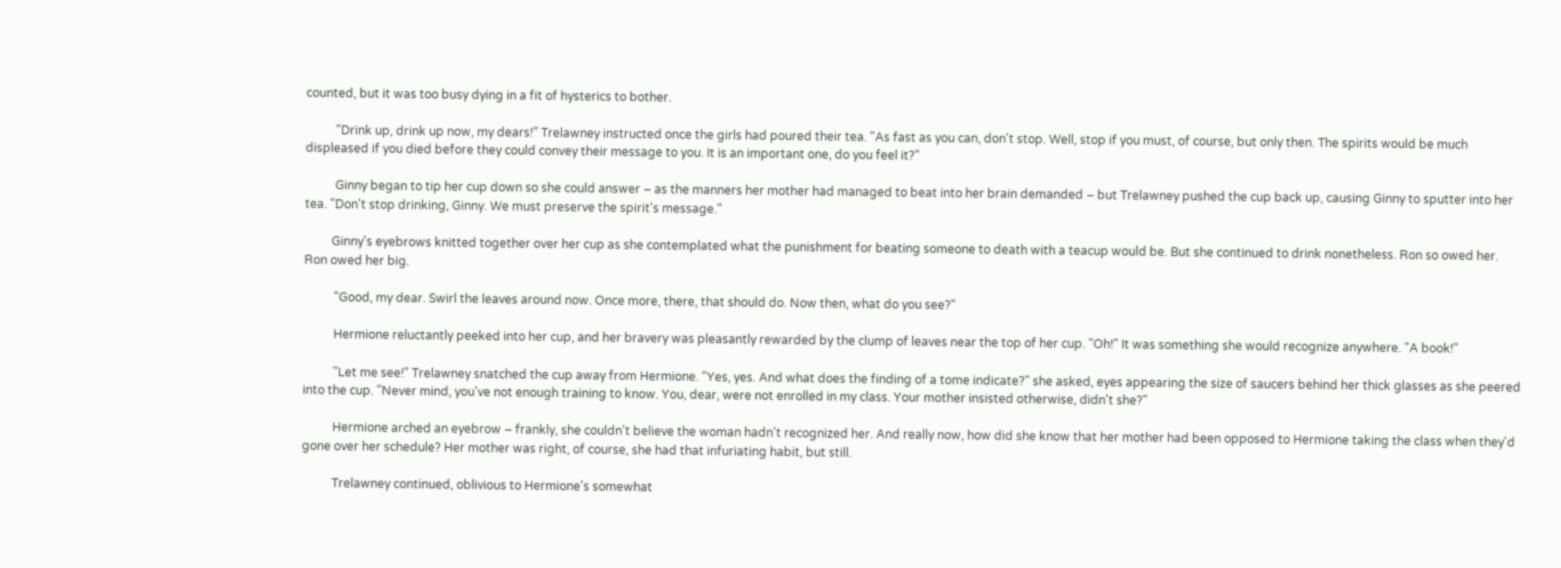counted, but it was too busy dying in a fit of hysterics to bother.

          "Drink up, drink up now, my dears!” Trelawney instructed once the girls had poured their tea. "As fast as you can, don't stop. Well, stop if you must, of course, but only then. The spirits would be much displeased if you died before they could convey their message to you. It is an important one, do you feel it?"

          Ginny began to tip her cup down so she could answer – as the manners her mother had managed to beat into her brain demanded – but Trelawney pushed the cup back up, causing Ginny to sputter into her tea. "Don't stop drinking, Ginny. We must preserve the spirit's message."

         Ginny's eyebrows knitted together over her cup as she contemplated what the punishment for beating someone to death with a teacup would be. But she continued to drink nonetheless. Ron so owed her. Ron owed her big.

          "Good, my dear. Swirl the leaves around now. Once more, there, that should do. Now then, what do you see?"

          Hermione reluctantly peeked into her cup, and her bravery was pleasantly rewarded by the clump of leaves near the top of her cup. "Oh!" It was something she would recognize anywhere. "A book!"

          "Let me see!" Trelawney snatched the cup away from Hermione. "Yes, yes. And what does the finding of a tome indicate?" she asked, eyes appearing the size of saucers behind her thick glasses as she peered into the cup. "Never mind, you've not enough training to know. You, dear, were not enrolled in my class. Your mother insisted otherwise, didn't she?"

          Hermione arched an eyebrow – frankly, she couldn't believe the woman hadn't recognized her. And really now, how did she know that her mother had been opposed to Hermione taking the class when they'd gone over her schedule? Her mother was right, of course, she had that infuriating habit, but still.

          Trelawney continued, oblivious to Hermione's somewhat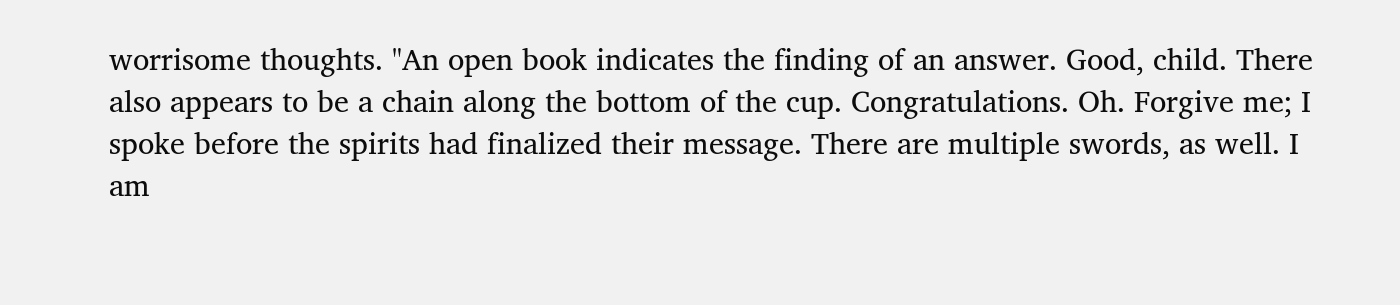worrisome thoughts. "An open book indicates the finding of an answer. Good, child. There also appears to be a chain along the bottom of the cup. Congratulations. Oh. Forgive me; I spoke before the spirits had finalized their message. There are multiple swords, as well. I am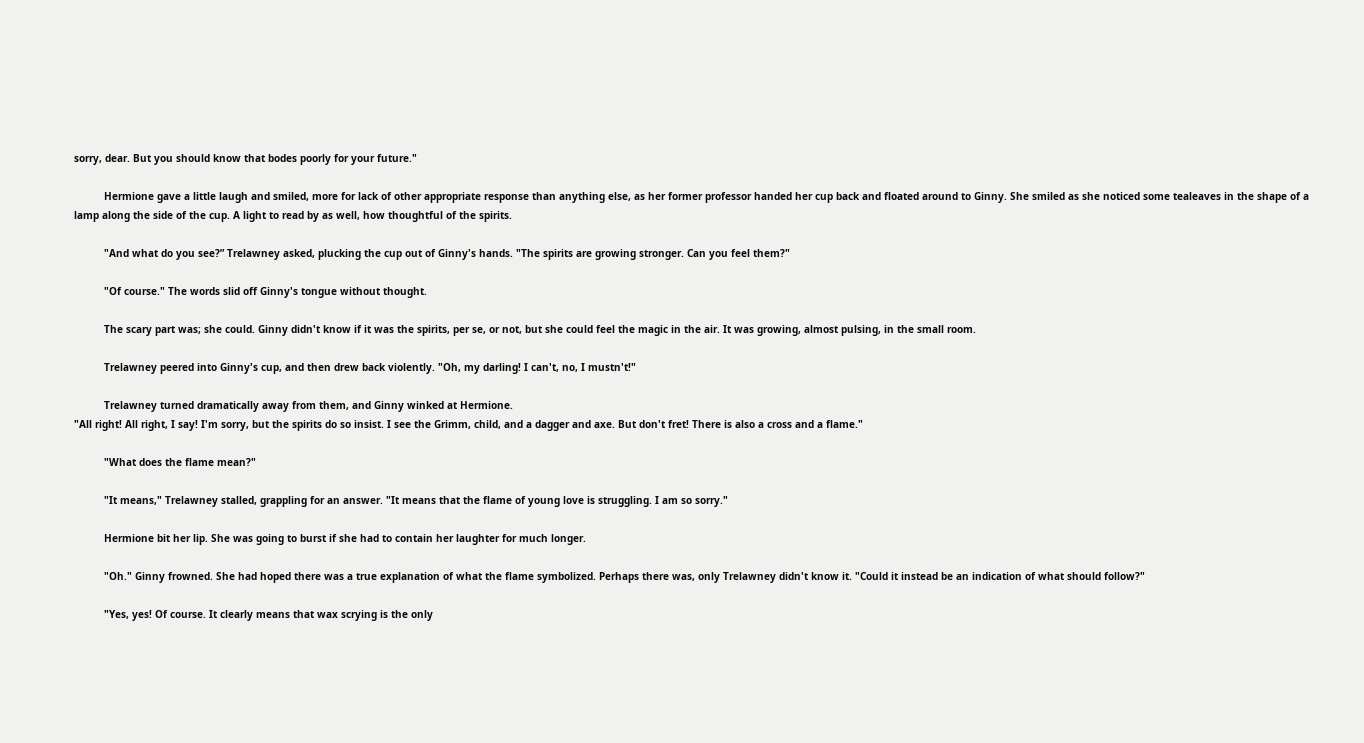sorry, dear. But you should know that bodes poorly for your future."

          Hermione gave a little laugh and smiled, more for lack of other appropriate response than anything else, as her former professor handed her cup back and floated around to Ginny. She smiled as she noticed some tealeaves in the shape of a lamp along the side of the cup. A light to read by as well, how thoughtful of the spirits.

          "And what do you see?” Trelawney asked, plucking the cup out of Ginny's hands. "The spirits are growing stronger. Can you feel them?"

          "Of course." The words slid off Ginny's tongue without thought.

          The scary part was; she could. Ginny didn't know if it was the spirits, per se, or not, but she could feel the magic in the air. It was growing, almost pulsing, in the small room.

          Trelawney peered into Ginny's cup, and then drew back violently. "Oh, my darling! I can't, no, I mustn't!"

          Trelawney turned dramatically away from them, and Ginny winked at Hermione.
"All right! All right, I say! I'm sorry, but the spirits do so insist. I see the Grimm, child, and a dagger and axe. But don't fret! There is also a cross and a flame."

          "What does the flame mean?"

          "It means," Trelawney stalled, grappling for an answer. "It means that the flame of young love is struggling. I am so sorry."

          Hermione bit her lip. She was going to burst if she had to contain her laughter for much longer.

          "Oh." Ginny frowned. She had hoped there was a true explanation of what the flame symbolized. Perhaps there was, only Trelawney didn't know it. "Could it instead be an indication of what should follow?"

          "Yes, yes! Of course. It clearly means that wax scrying is the only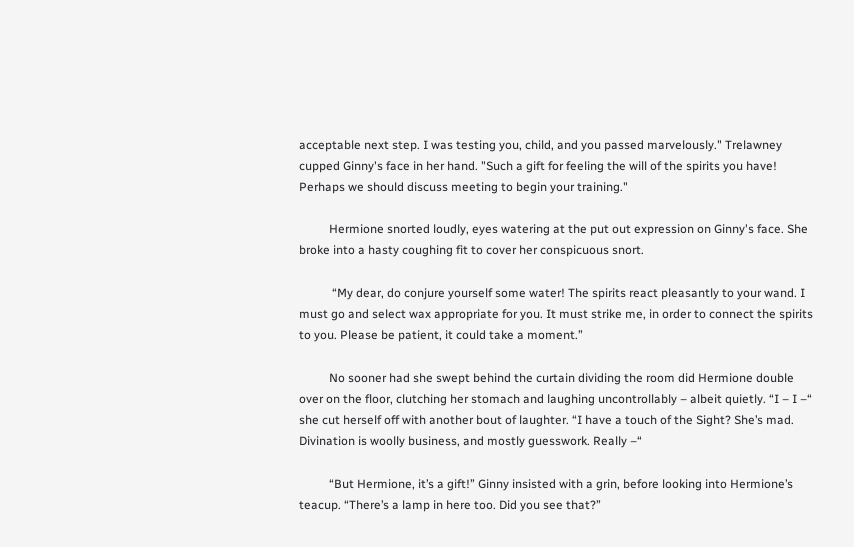acceptable next step. I was testing you, child, and you passed marvelously." Trelawney cupped Ginny's face in her hand. "Such a gift for feeling the will of the spirits you have! Perhaps we should discuss meeting to begin your training."

          Hermione snorted loudly, eyes watering at the put out expression on Ginny's face. She broke into a hasty coughing fit to cover her conspicuous snort.

           “My dear, do conjure yourself some water! The spirits react pleasantly to your wand. I must go and select wax appropriate for you. It must strike me, in order to connect the spirits to you. Please be patient, it could take a moment.”

          No sooner had she swept behind the curtain dividing the room did Hermione double over on the floor, clutching her stomach and laughing uncontrollably – albeit quietly. “I – I –“ she cut herself off with another bout of laughter. “I have a touch of the Sight? She’s mad. Divination is woolly business, and mostly guesswork. Really –“

          “But Hermione, it’s a gift!” Ginny insisted with a grin, before looking into Hermione’s teacup. “There’s a lamp in here too. Did you see that?”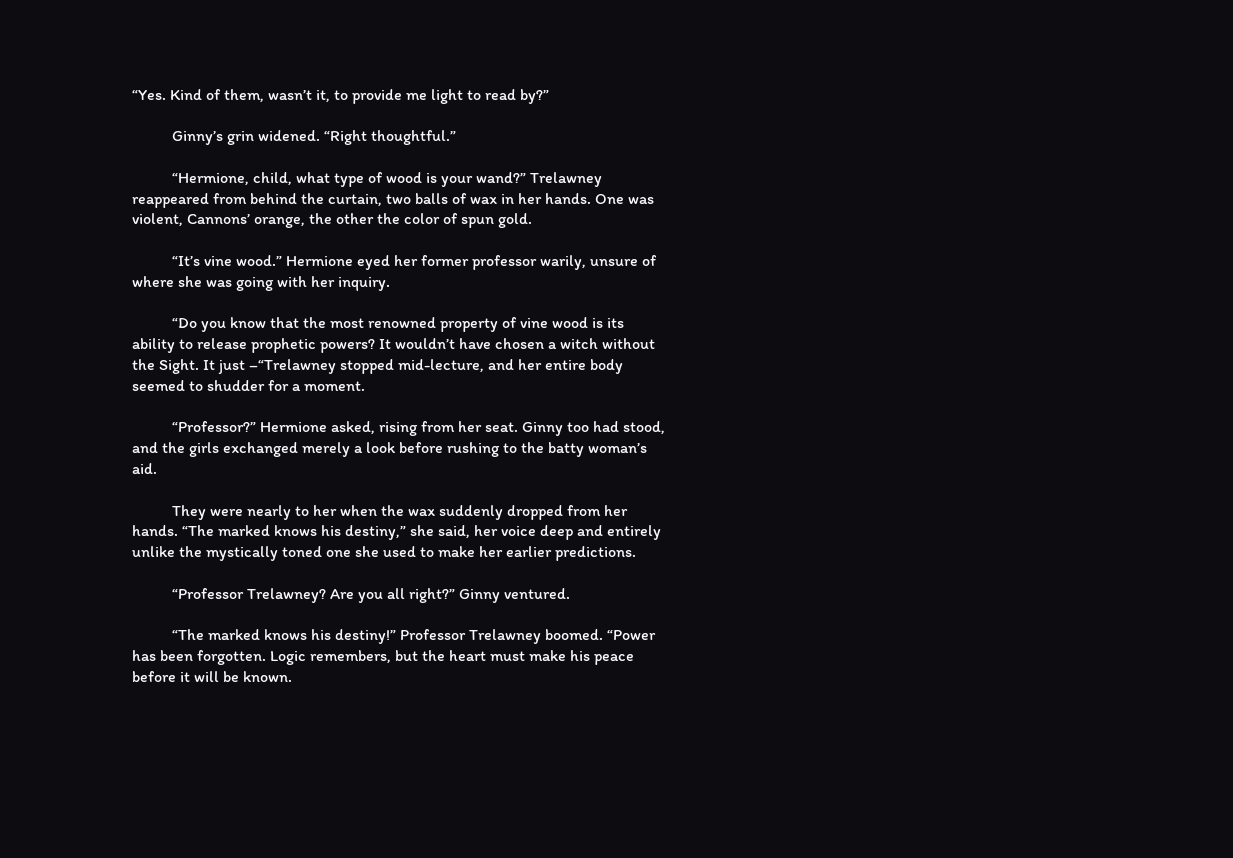“Yes. Kind of them, wasn’t it, to provide me light to read by?”

          Ginny’s grin widened. “Right thoughtful.”

          “Hermione, child, what type of wood is your wand?” Trelawney reappeared from behind the curtain, two balls of wax in her hands. One was violent, Cannons’ orange, the other the color of spun gold.

          “It’s vine wood.” Hermione eyed her former professor warily, unsure of where she was going with her inquiry.

          “Do you know that the most renowned property of vine wood is its ability to release prophetic powers? It wouldn’t have chosen a witch without the Sight. It just –“Trelawney stopped mid-lecture, and her entire body seemed to shudder for a moment.

          “Professor?” Hermione asked, rising from her seat. Ginny too had stood, and the girls exchanged merely a look before rushing to the batty woman’s aid.

          They were nearly to her when the wax suddenly dropped from her hands. “The marked knows his destiny,” she said, her voice deep and entirely unlike the mystically toned one she used to make her earlier predictions.

          “Professor Trelawney? Are you all right?” Ginny ventured.

          “The marked knows his destiny!” Professor Trelawney boomed. “Power has been forgotten. Logic remembers, but the heart must make his peace before it will be known.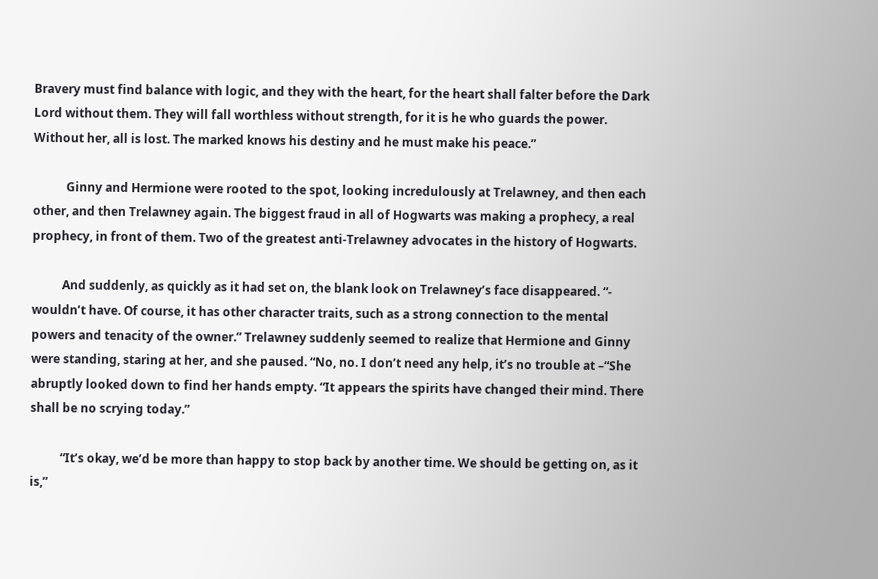Bravery must find balance with logic, and they with the heart, for the heart shall falter before the Dark Lord without them. They will fall worthless without strength, for it is he who guards the power. Without her, all is lost. The marked knows his destiny and he must make his peace.”

           Ginny and Hermione were rooted to the spot, looking incredulously at Trelawney, and then each other, and then Trelawney again. The biggest fraud in all of Hogwarts was making a prophecy, a real prophecy, in front of them. Two of the greatest anti-Trelawney advocates in the history of Hogwarts.

          And suddenly, as quickly as it had set on, the blank look on Trelawney’s face disappeared. “- wouldn’t have. Of course, it has other character traits, such as a strong connection to the mental powers and tenacity of the owner.” Trelawney suddenly seemed to realize that Hermione and Ginny were standing, staring at her, and she paused. “No, no. I don’t need any help, it’s no trouble at –“She abruptly looked down to find her hands empty. “It appears the spirits have changed their mind. There shall be no scrying today.”

          “It’s okay, we’d be more than happy to stop back by another time. We should be getting on, as it is,”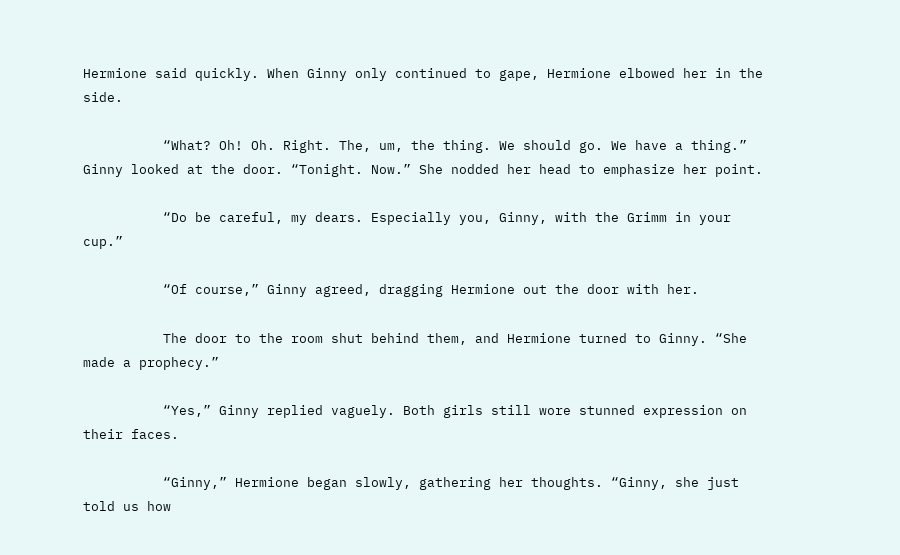Hermione said quickly. When Ginny only continued to gape, Hermione elbowed her in the side.

          “What? Oh! Oh. Right. The, um, the thing. We should go. We have a thing.” Ginny looked at the door. “Tonight. Now.” She nodded her head to emphasize her point.

          “Do be careful, my dears. Especially you, Ginny, with the Grimm in your cup.”

          “Of course,” Ginny agreed, dragging Hermione out the door with her.

          The door to the room shut behind them, and Hermione turned to Ginny. “She made a prophecy.”

          “Yes,” Ginny replied vaguely. Both girls still wore stunned expression on their faces.

          “Ginny,” Hermione began slowly, gathering her thoughts. “Ginny, she just told us how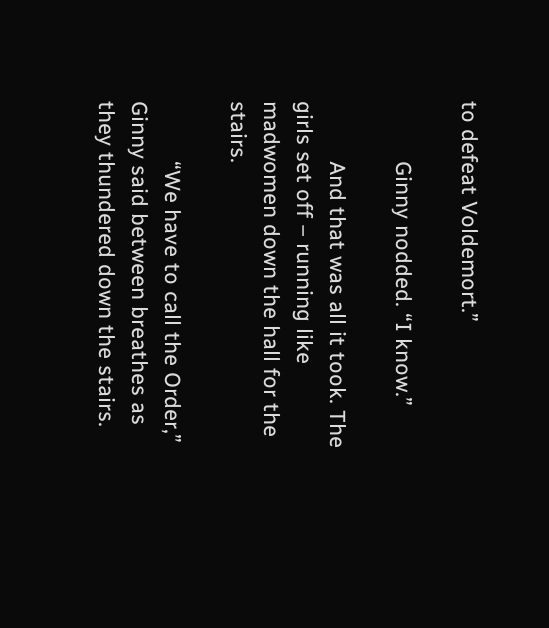to defeat Voldemort.”

          Ginny nodded. “I know.”

          And that was all it took. The girls set off – running like madwomen down the hall for the stairs.

          “We have to call the Order,” Ginny said between breathes as they thundered down the stairs.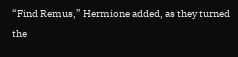“Find Remus,” Hermione added, as they turned the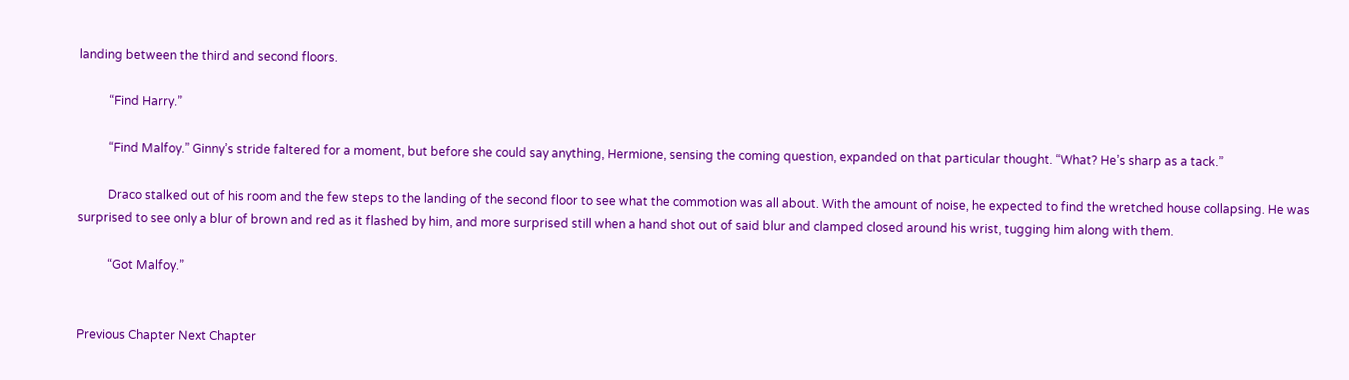landing between the third and second floors.

          “Find Harry.”

          “Find Malfoy.” Ginny’s stride faltered for a moment, but before she could say anything, Hermione, sensing the coming question, expanded on that particular thought. “What? He’s sharp as a tack.”

          Draco stalked out of his room and the few steps to the landing of the second floor to see what the commotion was all about. With the amount of noise, he expected to find the wretched house collapsing. He was surprised to see only a blur of brown and red as it flashed by him, and more surprised still when a hand shot out of said blur and clamped closed around his wrist, tugging him along with them.

          “Got Malfoy.”


Previous Chapter Next Chapter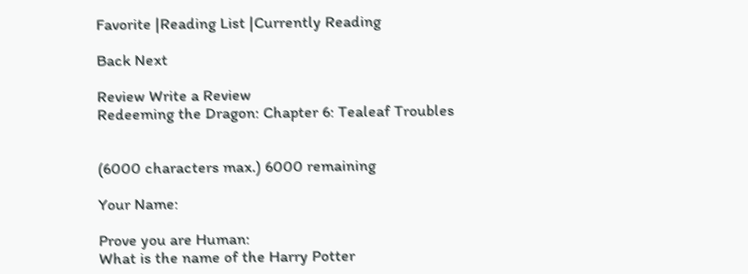Favorite |Reading List |Currently Reading

Back Next

Review Write a Review
Redeeming the Dragon: Chapter 6: Tealeaf Troubles


(6000 characters max.) 6000 remaining

Your Name:

Prove you are Human:
What is the name of the Harry Potter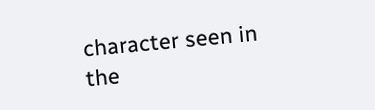character seen in the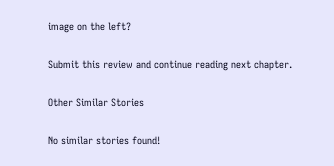image on the left?

Submit this review and continue reading next chapter.

Other Similar Stories

No similar stories found!